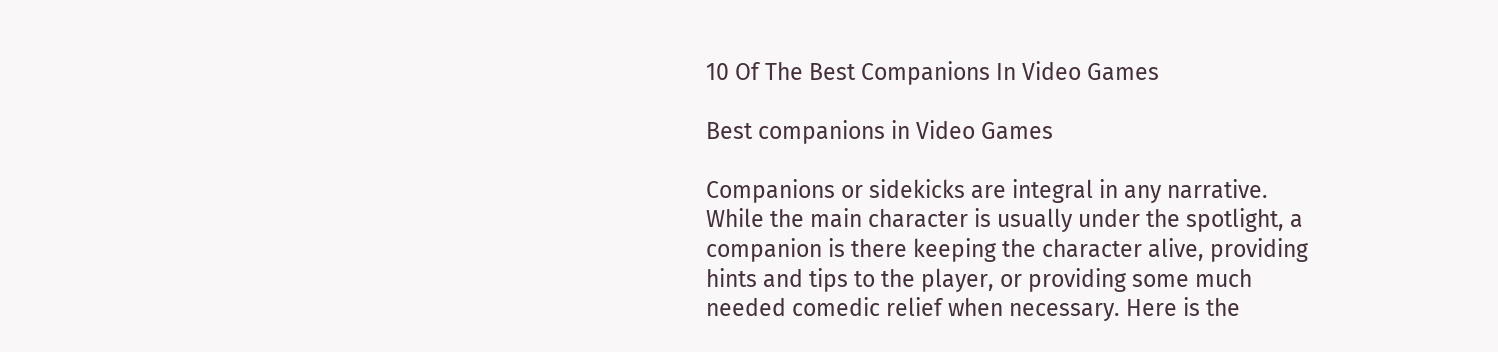10 Of The Best Companions In Video Games

Best companions in Video Games

Companions or sidekicks are integral in any narrative. While the main character is usually under the spotlight, a companion is there keeping the character alive, providing hints and tips to the player, or providing some much needed comedic relief when necessary. Here is the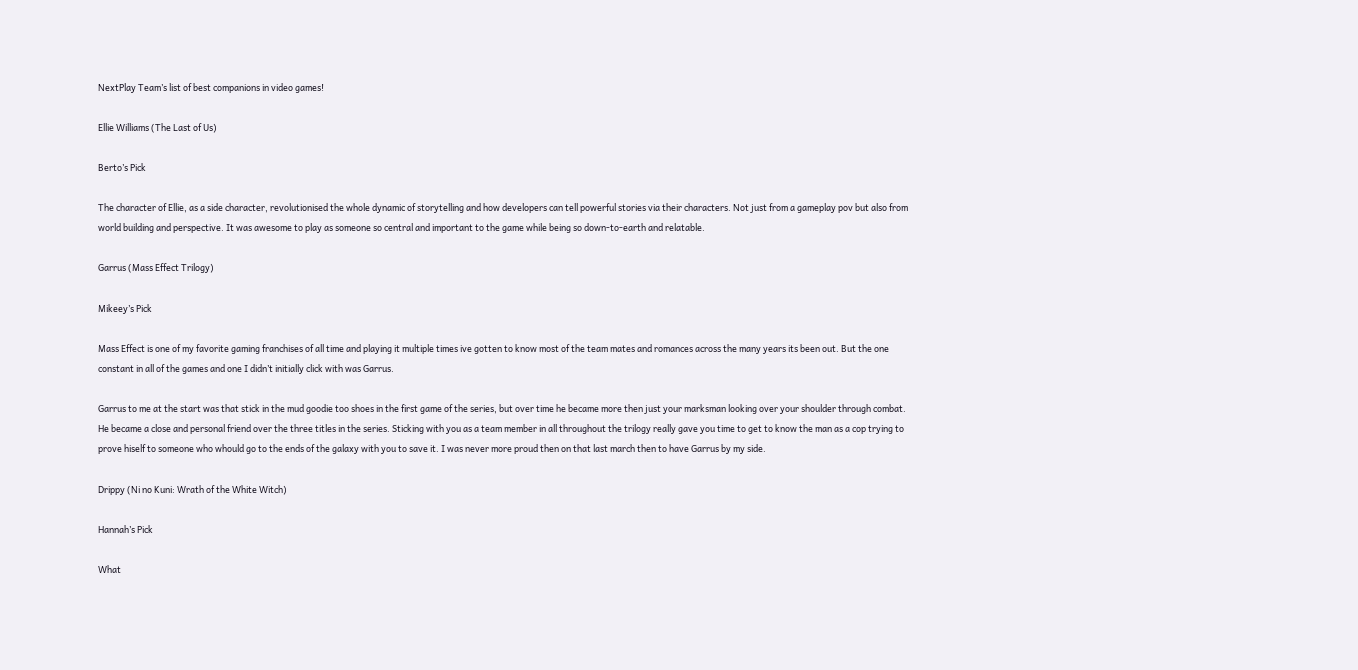NextPlay Team’s list of best companions in video games!

Ellie Williams (The Last of Us)

Berto’s Pick

The character of Ellie, as a side character, revolutionised the whole dynamic of storytelling and how developers can tell powerful stories via their characters. Not just from a gameplay pov but also from world building and perspective. It was awesome to play as someone so central and important to the game while being so down-to-earth and relatable.

Garrus (Mass Effect Trilogy)

Mikeey’s Pick

Mass Effect is one of my favorite gaming franchises of all time and playing it multiple times ive gotten to know most of the team mates and romances across the many years its been out. But the one constant in all of the games and one I didn’t initially click with was Garrus.

Garrus to me at the start was that stick in the mud goodie too shoes in the first game of the series, but over time he became more then just your marksman looking over your shoulder through combat. He became a close and personal friend over the three titles in the series. Sticking with you as a team member in all throughout the trilogy really gave you time to get to know the man as a cop trying to prove hiself to someone who whould go to the ends of the galaxy with you to save it. I was never more proud then on that last march then to have Garrus by my side.

Drippy (Ni no Kuni: Wrath of the White Witch)

Hannah’s Pick

What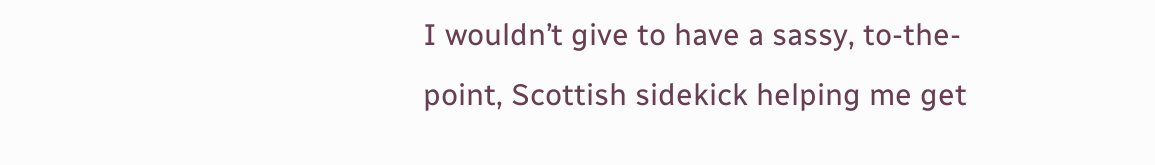I wouldn’t give to have a sassy, to-the-point, Scottish sidekick helping me get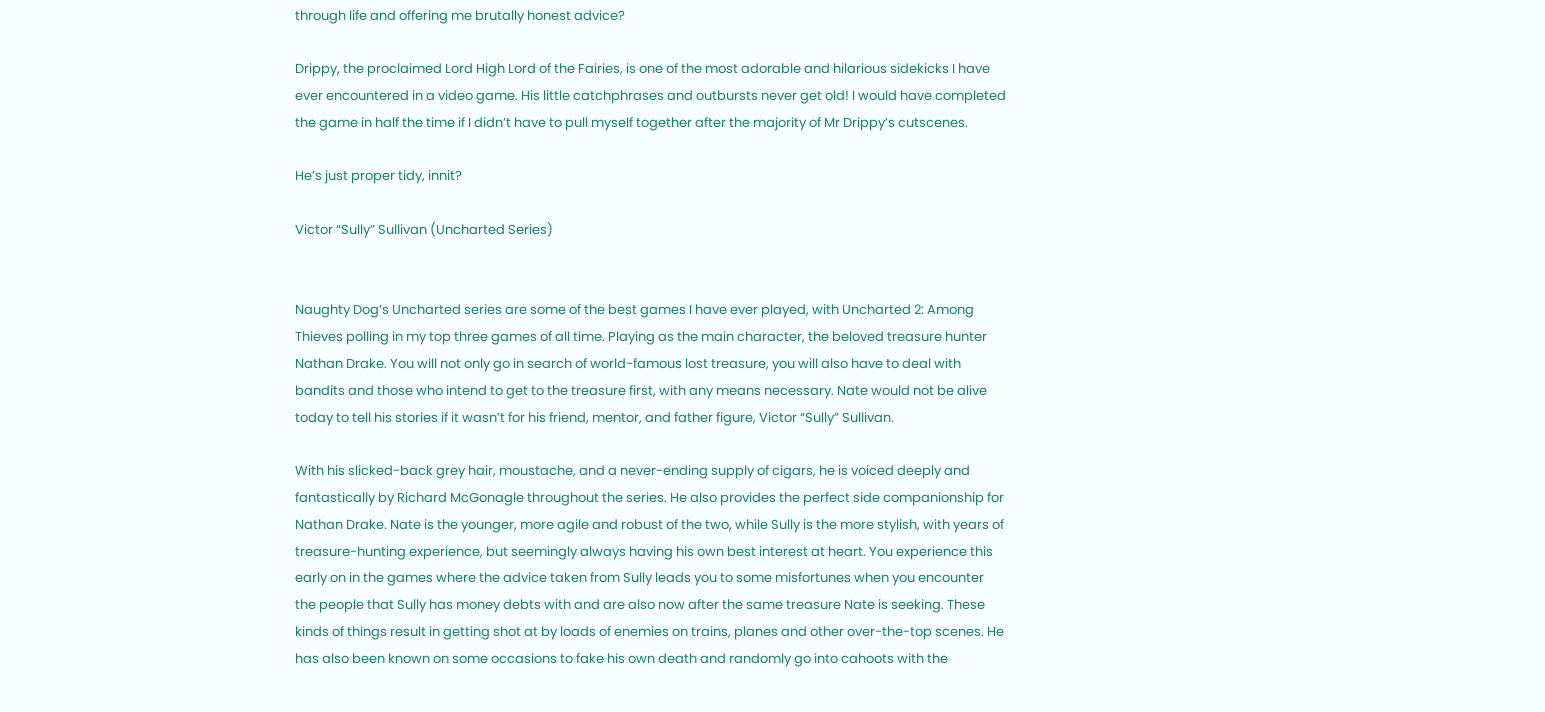through life and offering me brutally honest advice?

Drippy, the proclaimed Lord High Lord of the Fairies, is one of the most adorable and hilarious sidekicks I have ever encountered in a video game. His little catchphrases and outbursts never get old! I would have completed the game in half the time if I didn’t have to pull myself together after the majority of Mr Drippy’s cutscenes.

He’s just proper tidy, innit?

Victor “Sully” Sullivan (Uncharted Series)


Naughty Dog’s Uncharted series are some of the best games I have ever played, with Uncharted 2: Among Thieves polling in my top three games of all time. Playing as the main character, the beloved treasure hunter Nathan Drake. You will not only go in search of world-famous lost treasure, you will also have to deal with bandits and those who intend to get to the treasure first, with any means necessary. Nate would not be alive today to tell his stories if it wasn’t for his friend, mentor, and father figure, Victor “Sully” Sullivan.

With his slicked-back grey hair, moustache, and a never-ending supply of cigars, he is voiced deeply and fantastically by Richard McGonagle throughout the series. He also provides the perfect side companionship for Nathan Drake. Nate is the younger, more agile and robust of the two, while Sully is the more stylish, with years of treasure-hunting experience, but seemingly always having his own best interest at heart. You experience this early on in the games where the advice taken from Sully leads you to some misfortunes when you encounter the people that Sully has money debts with and are also now after the same treasure Nate is seeking. These kinds of things result in getting shot at by loads of enemies on trains, planes and other over-the-top scenes. He has also been known on some occasions to fake his own death and randomly go into cahoots with the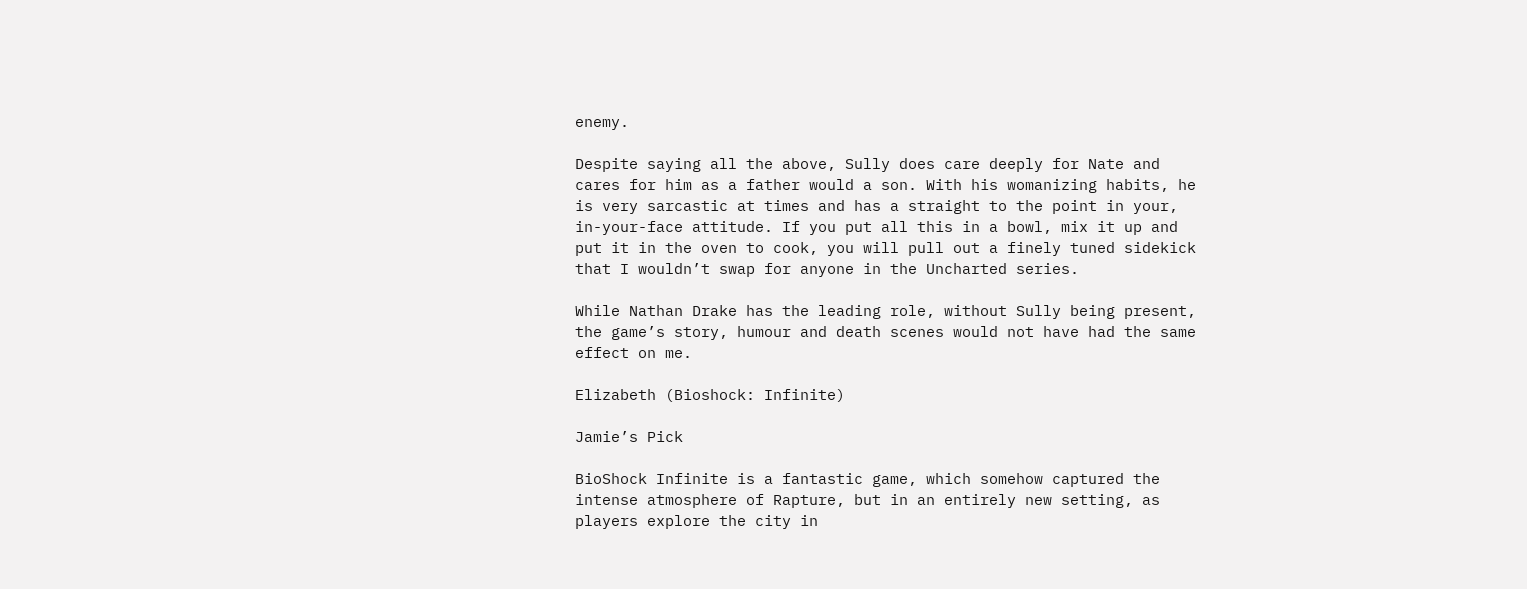enemy.

Despite saying all the above, Sully does care deeply for Nate and cares for him as a father would a son. With his womanizing habits, he is very sarcastic at times and has a straight to the point in your, in-your-face attitude. If you put all this in a bowl, mix it up and put it in the oven to cook, you will pull out a finely tuned sidekick that I wouldn’t swap for anyone in the Uncharted series.

While Nathan Drake has the leading role, without Sully being present, the game’s story, humour and death scenes would not have had the same effect on me.

Elizabeth (Bioshock: Infinite)

Jamie’s Pick

BioShock Infinite is a fantastic game, which somehow captured the intense atmosphere of Rapture, but in an entirely new setting, as players explore the city in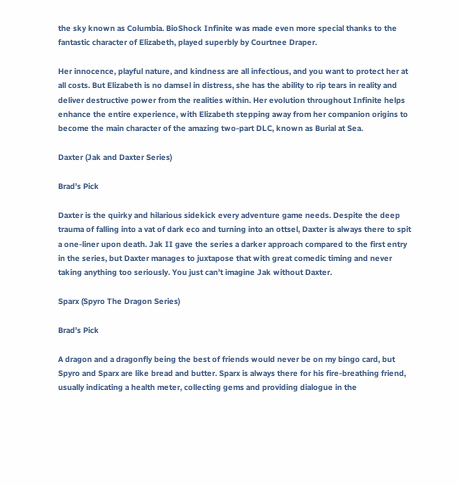the sky known as Columbia. BioShock Infinite was made even more special thanks to the fantastic character of Elizabeth, played superbly by Courtnee Draper.

Her innocence, playful nature, and kindness are all infectious, and you want to protect her at all costs. But Elizabeth is no damsel in distress, she has the ability to rip tears in reality and deliver destructive power from the realities within. Her evolution throughout Infinite helps enhance the entire experience, with Elizabeth stepping away from her companion origins to become the main character of the amazing two-part DLC, known as Burial at Sea.

Daxter (Jak and Daxter Series)

Brad’s Pick

Daxter is the quirky and hilarious sidekick every adventure game needs. Despite the deep trauma of falling into a vat of dark eco and turning into an ottsel, Daxter is always there to spit a one-liner upon death. Jak II gave the series a darker approach compared to the first entry in the series, but Daxter manages to juxtapose that with great comedic timing and never taking anything too seriously. You just can’t imagine Jak without Daxter.

Sparx (Spyro The Dragon Series)

Brad’s Pick

A dragon and a dragonfly being the best of friends would never be on my bingo card, but Spyro and Sparx are like bread and butter. Sparx is always there for his fire-breathing friend, usually indicating a health meter, collecting gems and providing dialogue in the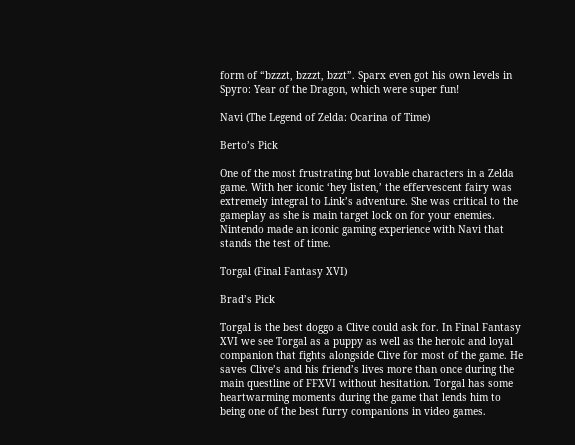form of “bzzzt, bzzzt, bzzt”. Sparx even got his own levels in Spyro: Year of the Dragon, which were super fun!

Navi (The Legend of Zelda: Ocarina of Time)

Berto’s Pick

One of the most frustrating but lovable characters in a Zelda game. With her iconic ‘hey listen,’ the effervescent fairy was extremely integral to Link’s adventure. She was critical to the gameplay as she is main target lock on for your enemies. Nintendo made an iconic gaming experience with Navi that stands the test of time.

Torgal (Final Fantasy XVI)

Brad’s Pick

Torgal is the best doggo a Clive could ask for. In Final Fantasy XVI we see Torgal as a puppy as well as the heroic and loyal companion that fights alongside Clive for most of the game. He saves Clive’s and his friend’s lives more than once during the main questline of FFXVI without hesitation. Torgal has some heartwarming moments during the game that lends him to being one of the best furry companions in video games.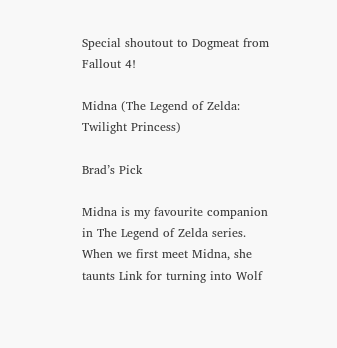Special shoutout to Dogmeat from Fallout 4!

Midna (The Legend of Zelda: Twilight Princess)

Brad’s Pick

Midna is my favourite companion in The Legend of Zelda series. When we first meet Midna, she taunts Link for turning into Wolf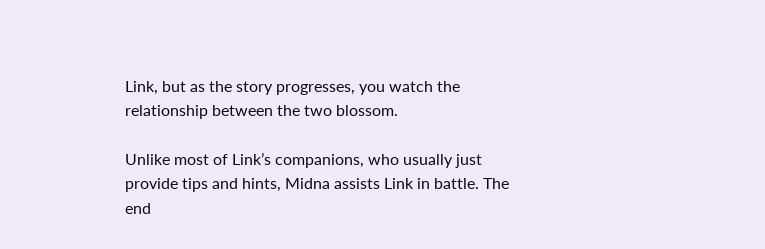Link, but as the story progresses, you watch the relationship between the two blossom.

Unlike most of Link’s companions, who usually just provide tips and hints, Midna assists Link in battle. The end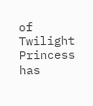of Twilight Princess has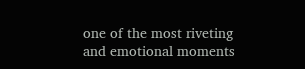one of the most riveting and emotional moments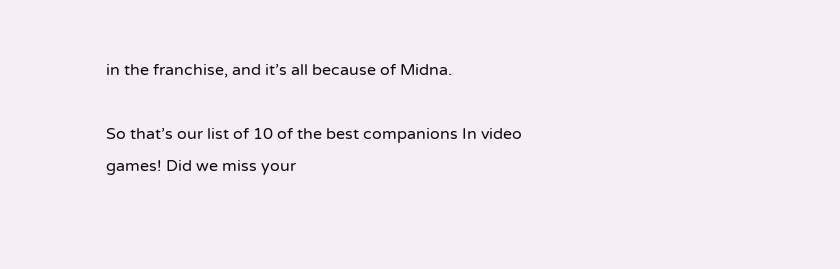in the franchise, and it’s all because of Midna.

So that’s our list of 10 of the best companions In video games! Did we miss your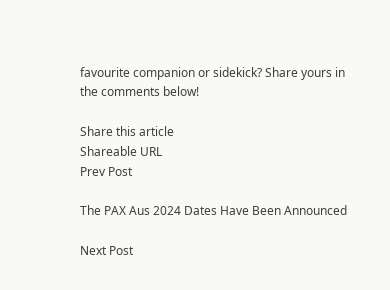favourite companion or sidekick? Share yours in the comments below!

Share this article
Shareable URL
Prev Post

The PAX Aus 2024 Dates Have Been Announced

Next Post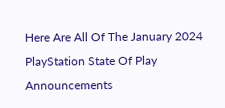Here Are All Of The January 2024 PlayStation State Of Play Announcements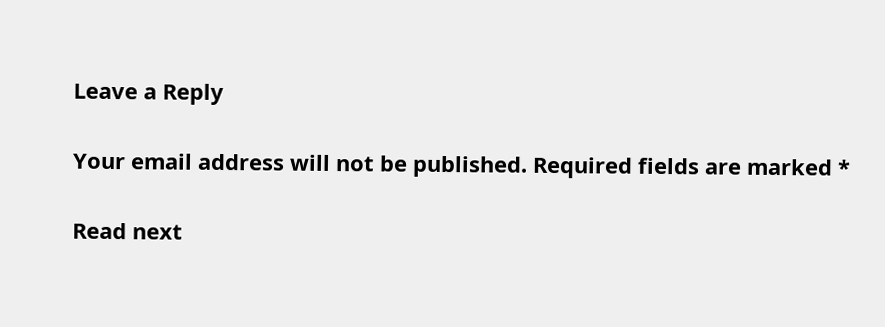Leave a Reply

Your email address will not be published. Required fields are marked *

Read next